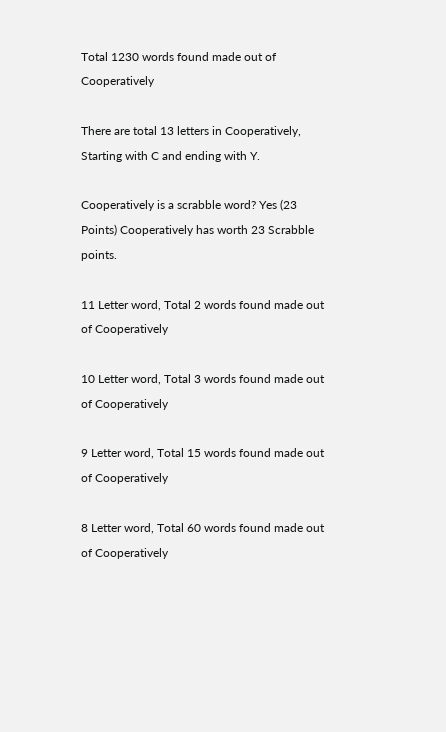Total 1230 words found made out of Cooperatively

There are total 13 letters in Cooperatively, Starting with C and ending with Y.

Cooperatively is a scrabble word? Yes (23 Points) Cooperatively has worth 23 Scrabble points.

11 Letter word, Total 2 words found made out of Cooperatively

10 Letter word, Total 3 words found made out of Cooperatively

9 Letter word, Total 15 words found made out of Cooperatively

8 Letter word, Total 60 words found made out of Cooperatively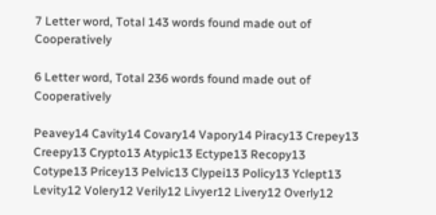7 Letter word, Total 143 words found made out of Cooperatively

6 Letter word, Total 236 words found made out of Cooperatively

Peavey14 Cavity14 Covary14 Vapory14 Piracy13 Crepey13 Creepy13 Crypto13 Atypic13 Ectype13 Recopy13 Cotype13 Pricey13 Pelvic13 Clypei13 Policy13 Yclept13 Levity12 Volery12 Verily12 Livyer12 Livery12 Overly12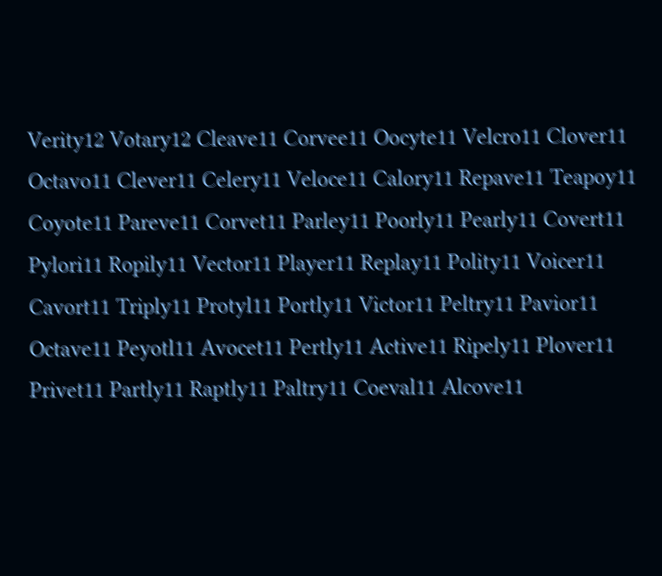Verity12 Votary12 Cleave11 Corvee11 Oocyte11 Velcro11 Clover11 Octavo11 Clever11 Celery11 Veloce11 Calory11 Repave11 Teapoy11 Coyote11 Pareve11 Corvet11 Parley11 Poorly11 Pearly11 Covert11 Pylori11 Ropily11 Vector11 Player11 Replay11 Polity11 Voicer11 Cavort11 Triply11 Protyl11 Portly11 Victor11 Peltry11 Pavior11 Octave11 Peyotl11 Avocet11 Pertly11 Active11 Ripely11 Plover11 Privet11 Partly11 Raptly11 Paltry11 Coeval11 Alcove11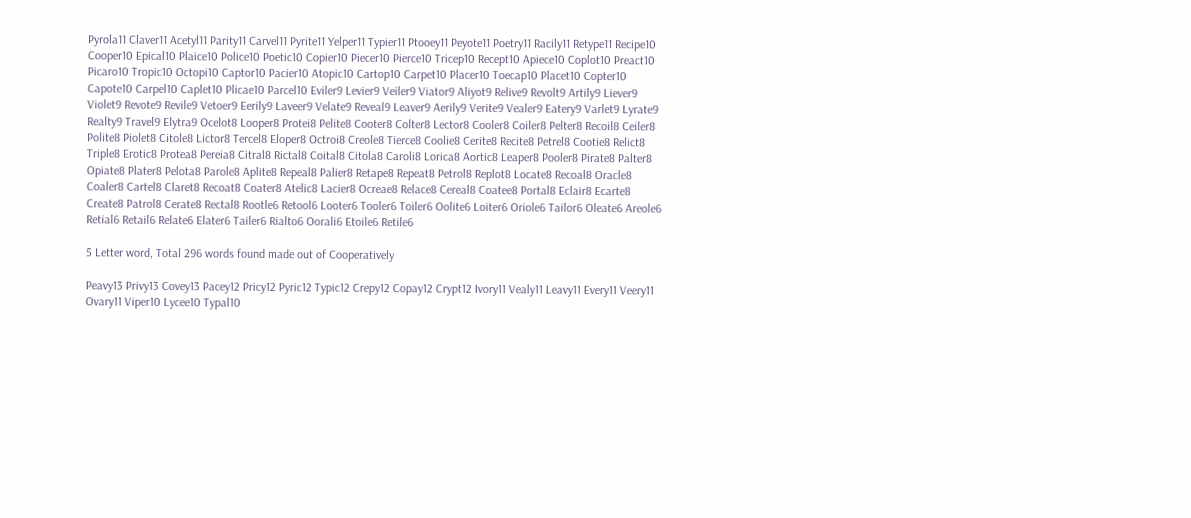Pyrola11 Claver11 Acetyl11 Parity11 Carvel11 Pyrite11 Yelper11 Typier11 Ptooey11 Peyote11 Poetry11 Racily11 Retype11 Recipe10 Cooper10 Epical10 Plaice10 Police10 Poetic10 Copier10 Piecer10 Pierce10 Tricep10 Recept10 Apiece10 Coplot10 Preact10 Picaro10 Tropic10 Octopi10 Captor10 Pacier10 Atopic10 Cartop10 Carpet10 Placer10 Toecap10 Placet10 Copter10 Capote10 Carpel10 Caplet10 Plicae10 Parcel10 Eviler9 Levier9 Veiler9 Viator9 Aliyot9 Relive9 Revolt9 Artily9 Liever9 Violet9 Revote9 Revile9 Vetoer9 Eerily9 Laveer9 Velate9 Reveal9 Leaver9 Aerily9 Verite9 Vealer9 Eatery9 Varlet9 Lyrate9 Realty9 Travel9 Elytra9 Ocelot8 Looper8 Protei8 Pelite8 Cooter8 Colter8 Lector8 Cooler8 Coiler8 Pelter8 Recoil8 Ceiler8 Polite8 Piolet8 Citole8 Lictor8 Tercel8 Eloper8 Octroi8 Creole8 Tierce8 Coolie8 Cerite8 Recite8 Petrel8 Cootie8 Relict8 Triple8 Erotic8 Protea8 Pereia8 Citral8 Rictal8 Coital8 Citola8 Caroli8 Lorica8 Aortic8 Leaper8 Pooler8 Pirate8 Palter8 Opiate8 Plater8 Pelota8 Parole8 Aplite8 Repeal8 Palier8 Retape8 Repeat8 Petrol8 Replot8 Locate8 Recoal8 Oracle8 Coaler8 Cartel8 Claret8 Recoat8 Coater8 Atelic8 Lacier8 Ocreae8 Relace8 Cereal8 Coatee8 Portal8 Eclair8 Ecarte8 Create8 Patrol8 Cerate8 Rectal8 Rootle6 Retool6 Looter6 Tooler6 Toiler6 Oolite6 Loiter6 Oriole6 Tailor6 Oleate6 Areole6 Retial6 Retail6 Relate6 Elater6 Tailer6 Rialto6 Oorali6 Etoile6 Retile6

5 Letter word, Total 296 words found made out of Cooperatively

Peavy13 Privy13 Covey13 Pacey12 Pricy12 Pyric12 Typic12 Crepy12 Copay12 Crypt12 Ivory11 Vealy11 Leavy11 Every11 Veery11 Ovary11 Viper10 Lycee10 Typal10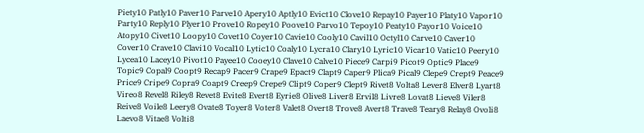Piety10 Patly10 Paver10 Parve10 Apery10 Aptly10 Evict10 Clove10 Repay10 Payer10 Platy10 Vapor10 Party10 Reply10 Plyer10 Prove10 Ropey10 Poove10 Parvo10 Tepoy10 Peaty10 Payor10 Voice10 Atopy10 Civet10 Loopy10 Covet10 Coyer10 Cavie10 Cooly10 Cavil10 Octyl10 Carve10 Caver10 Cover10 Crave10 Clavi10 Vocal10 Lytic10 Coaly10 Lycra10 Clary10 Lyric10 Vicar10 Vatic10 Peery10 Lycea10 Lacey10 Pivot10 Payee10 Cooey10 Clave10 Calve10 Piece9 Carpi9 Picot9 Optic9 Place9 Topic9 Copal9 Coopt9 Recap9 Pacer9 Crape9 Epact9 Clapt9 Caper9 Plica9 Pical9 Clepe9 Crept9 Peace9 Price9 Cripe9 Copra9 Coapt9 Creep9 Crepe9 Clipt9 Coper9 Clept9 Rivet8 Volta8 Lever8 Elver8 Lyart8 Vireo8 Revel8 Riley8 Revet8 Evite8 Evert8 Eyrie8 Olive8 Liver8 Ervil8 Livre8 Lovat8 Lieve8 Viler8 Reive8 Voile8 Leery8 Ovate8 Toyer8 Voter8 Valet8 Overt8 Trove8 Avert8 Trave8 Teary8 Relay8 Ovoli8 Laevo8 Vitae8 Volti8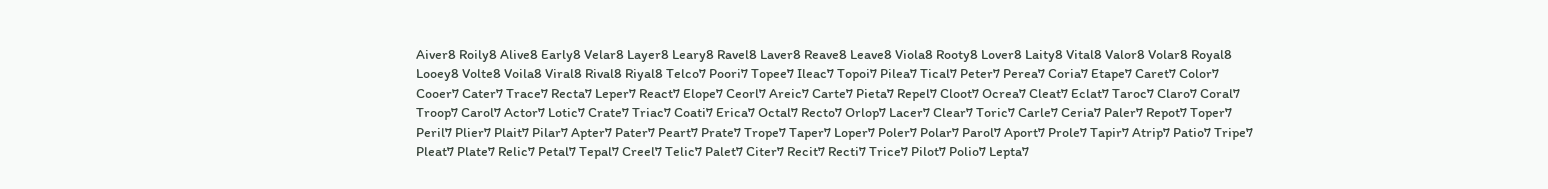Aiver8 Roily8 Alive8 Early8 Velar8 Layer8 Leary8 Ravel8 Laver8 Reave8 Leave8 Viola8 Rooty8 Lover8 Laity8 Vital8 Valor8 Volar8 Royal8 Looey8 Volte8 Voila8 Viral8 Rival8 Riyal8 Telco7 Poori7 Topee7 Ileac7 Topoi7 Pilea7 Tical7 Peter7 Perea7 Coria7 Etape7 Caret7 Color7 Cooer7 Cater7 Trace7 Recta7 Leper7 React7 Elope7 Ceorl7 Areic7 Carte7 Pieta7 Repel7 Cloot7 Ocrea7 Cleat7 Eclat7 Taroc7 Claro7 Coral7 Troop7 Carol7 Actor7 Lotic7 Crate7 Triac7 Coati7 Erica7 Octal7 Recto7 Orlop7 Lacer7 Clear7 Toric7 Carle7 Ceria7 Paler7 Repot7 Toper7 Peril7 Plier7 Plait7 Pilar7 Apter7 Pater7 Peart7 Prate7 Trope7 Taper7 Loper7 Poler7 Polar7 Parol7 Aport7 Prole7 Tapir7 Atrip7 Patio7 Tripe7 Pleat7 Plate7 Relic7 Petal7 Tepal7 Creel7 Telic7 Palet7 Citer7 Recit7 Recti7 Trice7 Pilot7 Polio7 Lepta7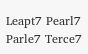Leapt7 Pearl7 Parle7 Terce7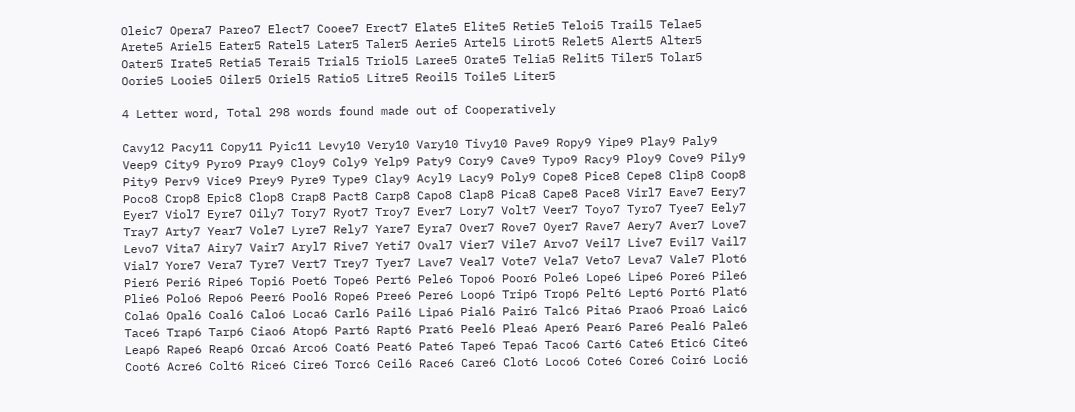Oleic7 Opera7 Pareo7 Elect7 Cooee7 Erect7 Elate5 Elite5 Retie5 Teloi5 Trail5 Telae5 Arete5 Ariel5 Eater5 Ratel5 Later5 Taler5 Aerie5 Artel5 Lirot5 Relet5 Alert5 Alter5 Oater5 Irate5 Retia5 Terai5 Trial5 Triol5 Laree5 Orate5 Telia5 Relit5 Tiler5 Tolar5 Oorie5 Looie5 Oiler5 Oriel5 Ratio5 Litre5 Reoil5 Toile5 Liter5

4 Letter word, Total 298 words found made out of Cooperatively

Cavy12 Pacy11 Copy11 Pyic11 Levy10 Very10 Vary10 Tivy10 Pave9 Ropy9 Yipe9 Play9 Paly9 Veep9 City9 Pyro9 Pray9 Cloy9 Coly9 Yelp9 Paty9 Cory9 Cave9 Typo9 Racy9 Ploy9 Cove9 Pily9 Pity9 Perv9 Vice9 Prey9 Pyre9 Type9 Clay9 Acyl9 Lacy9 Poly9 Cope8 Pice8 Cepe8 Clip8 Coop8 Poco8 Crop8 Epic8 Clop8 Crap8 Pact8 Carp8 Capo8 Clap8 Pica8 Cape8 Pace8 Virl7 Eave7 Eery7 Eyer7 Viol7 Eyre7 Oily7 Tory7 Ryot7 Troy7 Ever7 Lory7 Volt7 Veer7 Toyo7 Tyro7 Tyee7 Eely7 Tray7 Arty7 Year7 Vole7 Lyre7 Rely7 Yare7 Eyra7 Over7 Rove7 Oyer7 Rave7 Aery7 Aver7 Love7 Levo7 Vita7 Airy7 Vair7 Aryl7 Rive7 Yeti7 Oval7 Vier7 Vile7 Arvo7 Veil7 Live7 Evil7 Vail7 Vial7 Yore7 Vera7 Tyre7 Vert7 Trey7 Tyer7 Lave7 Veal7 Vote7 Vela7 Veto7 Leva7 Vale7 Plot6 Pier6 Peri6 Ripe6 Topi6 Poet6 Tope6 Pert6 Pele6 Topo6 Poor6 Pole6 Lope6 Lipe6 Pore6 Pile6 Plie6 Polo6 Repo6 Peer6 Pool6 Rope6 Pree6 Pere6 Loop6 Trip6 Trop6 Pelt6 Lept6 Port6 Plat6 Cola6 Opal6 Coal6 Calo6 Loca6 Carl6 Pail6 Lipa6 Pial6 Pair6 Talc6 Pita6 Prao6 Proa6 Laic6 Tace6 Trap6 Tarp6 Ciao6 Atop6 Part6 Rapt6 Prat6 Peel6 Plea6 Aper6 Pear6 Pare6 Peal6 Pale6 Leap6 Rape6 Reap6 Orca6 Arco6 Coat6 Peat6 Pate6 Tape6 Tepa6 Taco6 Cart6 Cate6 Etic6 Cite6 Coot6 Acre6 Colt6 Rice6 Cire6 Torc6 Ceil6 Race6 Care6 Clot6 Loco6 Cote6 Core6 Coir6 Loci6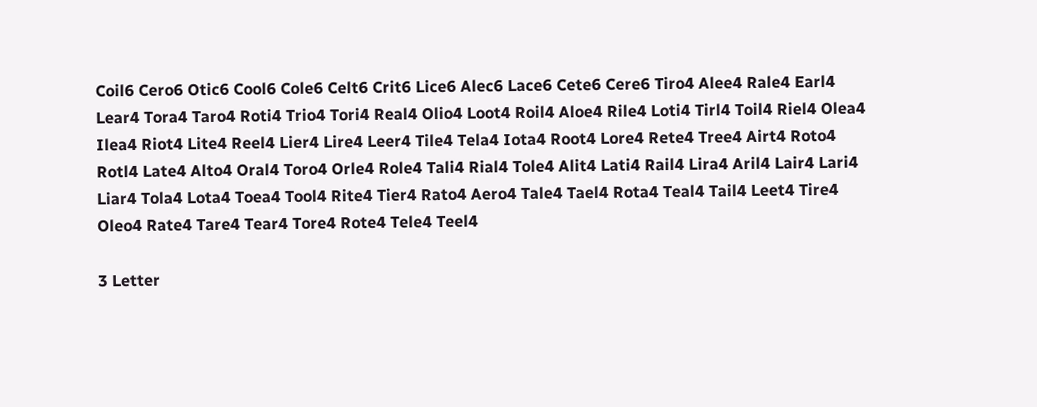Coil6 Cero6 Otic6 Cool6 Cole6 Celt6 Crit6 Lice6 Alec6 Lace6 Cete6 Cere6 Tiro4 Alee4 Rale4 Earl4 Lear4 Tora4 Taro4 Roti4 Trio4 Tori4 Real4 Olio4 Loot4 Roil4 Aloe4 Rile4 Loti4 Tirl4 Toil4 Riel4 Olea4 Ilea4 Riot4 Lite4 Reel4 Lier4 Lire4 Leer4 Tile4 Tela4 Iota4 Root4 Lore4 Rete4 Tree4 Airt4 Roto4 Rotl4 Late4 Alto4 Oral4 Toro4 Orle4 Role4 Tali4 Rial4 Tole4 Alit4 Lati4 Rail4 Lira4 Aril4 Lair4 Lari4 Liar4 Tola4 Lota4 Toea4 Tool4 Rite4 Tier4 Rato4 Aero4 Tale4 Tael4 Rota4 Teal4 Tail4 Leet4 Tire4 Oleo4 Rate4 Tare4 Tear4 Tore4 Rote4 Tele4 Teel4

3 Letter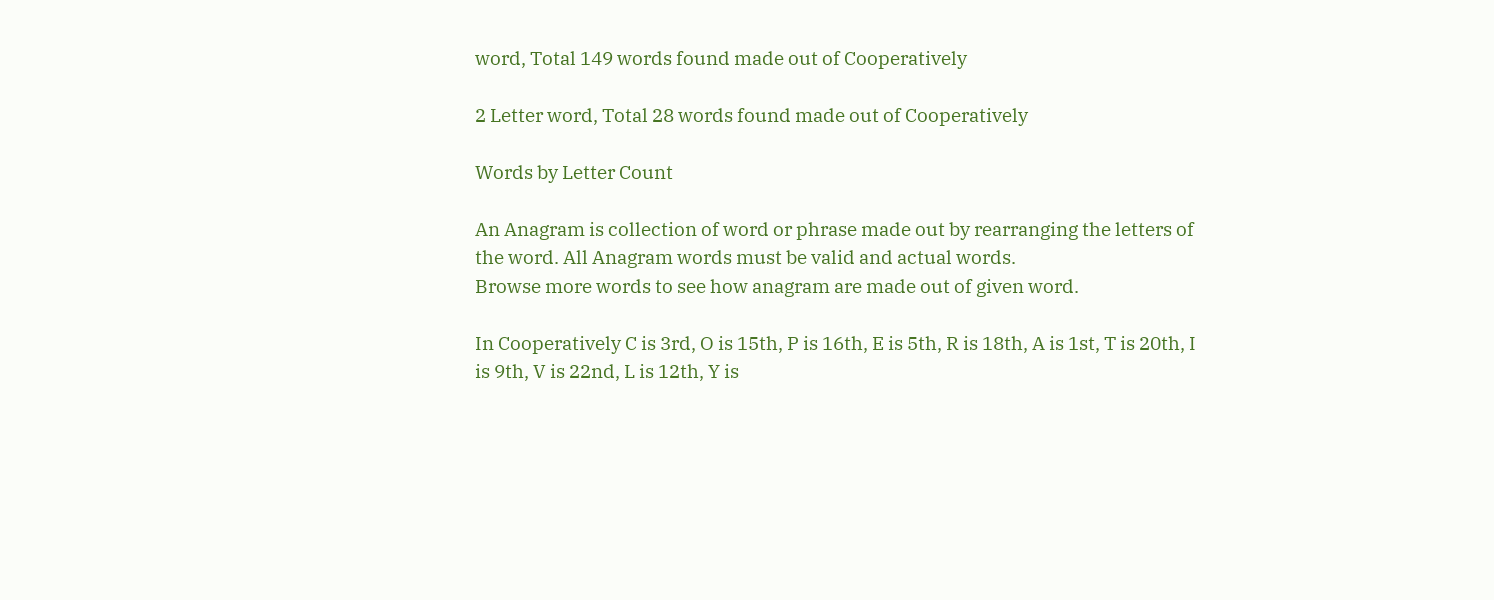word, Total 149 words found made out of Cooperatively

2 Letter word, Total 28 words found made out of Cooperatively

Words by Letter Count

An Anagram is collection of word or phrase made out by rearranging the letters of the word. All Anagram words must be valid and actual words.
Browse more words to see how anagram are made out of given word.

In Cooperatively C is 3rd, O is 15th, P is 16th, E is 5th, R is 18th, A is 1st, T is 20th, I is 9th, V is 22nd, L is 12th, Y is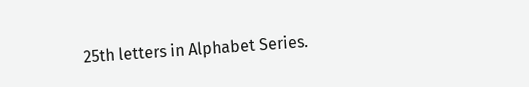25th letters in Alphabet Series.